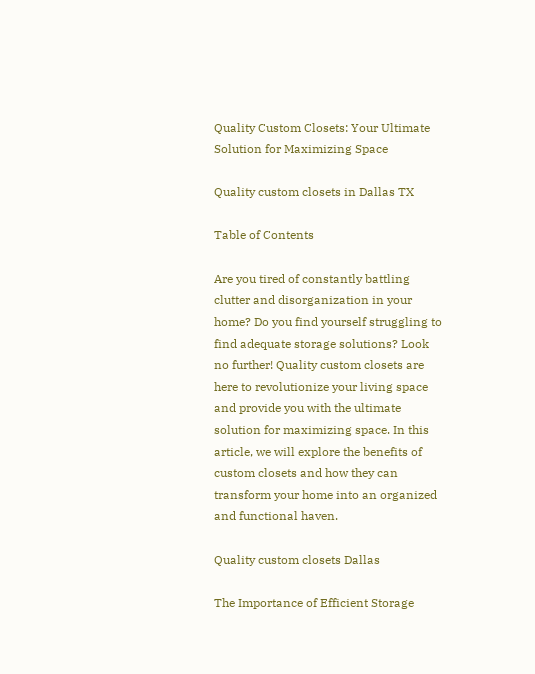Quality Custom Closets: Your Ultimate Solution for Maximizing Space

Quality custom closets in Dallas TX

Table of Contents

Are you tired of constantly battling clutter and disorganization in your home? Do you find yourself struggling to find adequate storage solutions? Look no further! Quality custom closets are here to revolutionize your living space and provide you with the ultimate solution for maximizing space. In this article, we will explore the benefits of custom closets and how they can transform your home into an organized and functional haven.

Quality custom closets Dallas

The Importance of Efficient Storage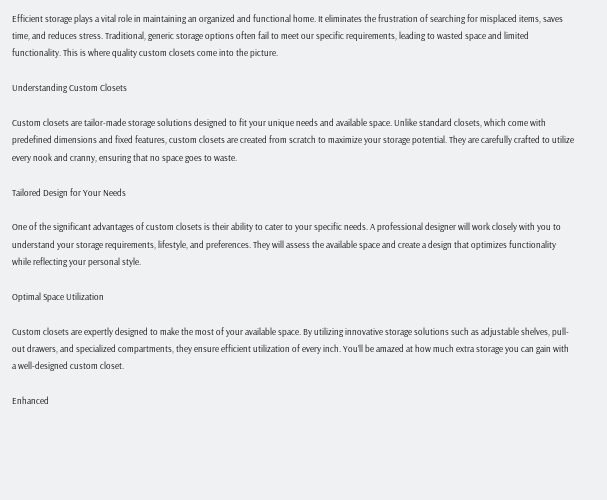Efficient storage plays a vital role in maintaining an organized and functional home. It eliminates the frustration of searching for misplaced items, saves time, and reduces stress. Traditional, generic storage options often fail to meet our specific requirements, leading to wasted space and limited functionality. This is where quality custom closets come into the picture.

Understanding Custom Closets

Custom closets are tailor-made storage solutions designed to fit your unique needs and available space. Unlike standard closets, which come with predefined dimensions and fixed features, custom closets are created from scratch to maximize your storage potential. They are carefully crafted to utilize every nook and cranny, ensuring that no space goes to waste.

Tailored Design for Your Needs

One of the significant advantages of custom closets is their ability to cater to your specific needs. A professional designer will work closely with you to understand your storage requirements, lifestyle, and preferences. They will assess the available space and create a design that optimizes functionality while reflecting your personal style.

Optimal Space Utilization

Custom closets are expertly designed to make the most of your available space. By utilizing innovative storage solutions such as adjustable shelves, pull-out drawers, and specialized compartments, they ensure efficient utilization of every inch. You’ll be amazed at how much extra storage you can gain with a well-designed custom closet.

Enhanced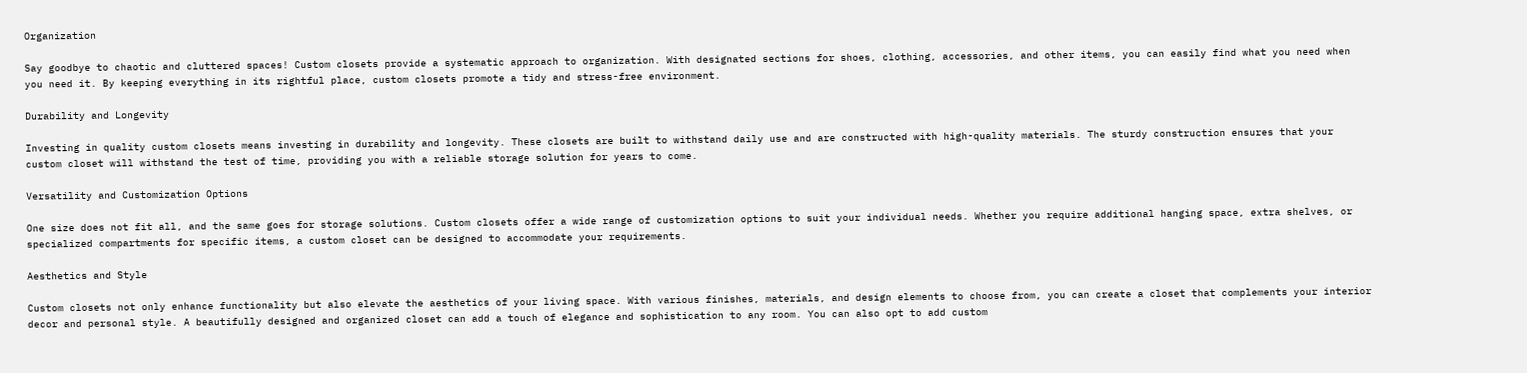Organization

Say goodbye to chaotic and cluttered spaces! Custom closets provide a systematic approach to organization. With designated sections for shoes, clothing, accessories, and other items, you can easily find what you need when you need it. By keeping everything in its rightful place, custom closets promote a tidy and stress-free environment.

Durability and Longevity

Investing in quality custom closets means investing in durability and longevity. These closets are built to withstand daily use and are constructed with high-quality materials. The sturdy construction ensures that your custom closet will withstand the test of time, providing you with a reliable storage solution for years to come.

Versatility and Customization Options

One size does not fit all, and the same goes for storage solutions. Custom closets offer a wide range of customization options to suit your individual needs. Whether you require additional hanging space, extra shelves, or specialized compartments for specific items, a custom closet can be designed to accommodate your requirements.

Aesthetics and Style

Custom closets not only enhance functionality but also elevate the aesthetics of your living space. With various finishes, materials, and design elements to choose from, you can create a closet that complements your interior decor and personal style. A beautifully designed and organized closet can add a touch of elegance and sophistication to any room. You can also opt to add custom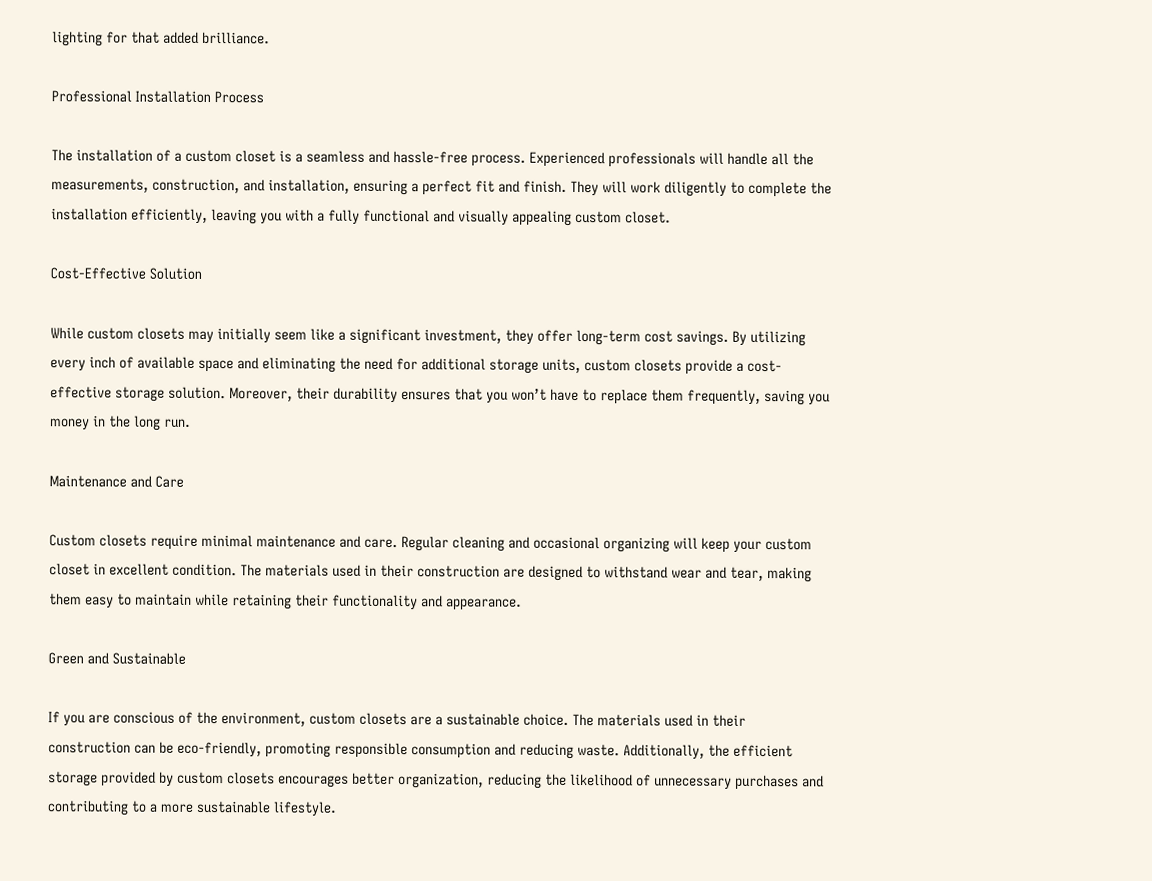lighting for that added brilliance.

Professional Installation Process

The installation of a custom closet is a seamless and hassle-free process. Experienced professionals will handle all the measurements, construction, and installation, ensuring a perfect fit and finish. They will work diligently to complete the installation efficiently, leaving you with a fully functional and visually appealing custom closet.

Cost-Effective Solution

While custom closets may initially seem like a significant investment, they offer long-term cost savings. By utilizing every inch of available space and eliminating the need for additional storage units, custom closets provide a cost-effective storage solution. Moreover, their durability ensures that you won’t have to replace them frequently, saving you money in the long run.

Maintenance and Care

Custom closets require minimal maintenance and care. Regular cleaning and occasional organizing will keep your custom closet in excellent condition. The materials used in their construction are designed to withstand wear and tear, making them easy to maintain while retaining their functionality and appearance.

Green and Sustainable

If you are conscious of the environment, custom closets are a sustainable choice. The materials used in their construction can be eco-friendly, promoting responsible consumption and reducing waste. Additionally, the efficient storage provided by custom closets encourages better organization, reducing the likelihood of unnecessary purchases and contributing to a more sustainable lifestyle.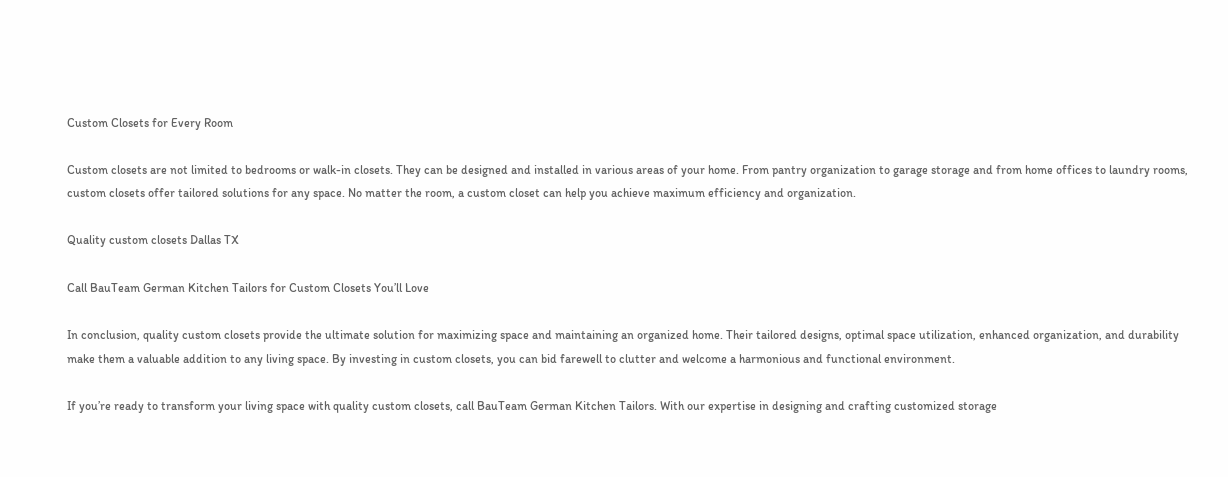Custom Closets for Every Room

Custom closets are not limited to bedrooms or walk-in closets. They can be designed and installed in various areas of your home. From pantry organization to garage storage and from home offices to laundry rooms, custom closets offer tailored solutions for any space. No matter the room, a custom closet can help you achieve maximum efficiency and organization.

Quality custom closets Dallas TX

Call BauTeam German Kitchen Tailors for Custom Closets You’ll Love

In conclusion, quality custom closets provide the ultimate solution for maximizing space and maintaining an organized home. Their tailored designs, optimal space utilization, enhanced organization, and durability make them a valuable addition to any living space. By investing in custom closets, you can bid farewell to clutter and welcome a harmonious and functional environment.

If you’re ready to transform your living space with quality custom closets, call BauTeam German Kitchen Tailors. With our expertise in designing and crafting customized storage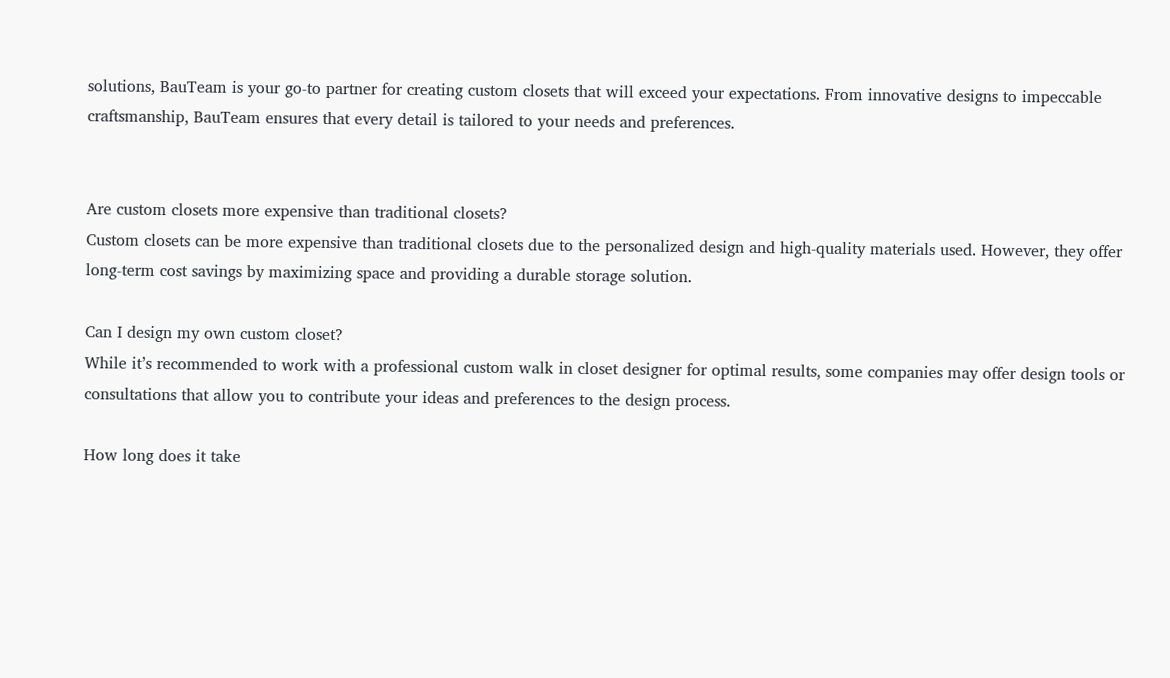solutions, BauTeam is your go-to partner for creating custom closets that will exceed your expectations. From innovative designs to impeccable craftsmanship, BauTeam ensures that every detail is tailored to your needs and preferences.


Are custom closets more expensive than traditional closets?
Custom closets can be more expensive than traditional closets due to the personalized design and high-quality materials used. However, they offer long-term cost savings by maximizing space and providing a durable storage solution.

Can I design my own custom closet?
While it’s recommended to work with a professional custom walk in closet designer for optimal results, some companies may offer design tools or consultations that allow you to contribute your ideas and preferences to the design process.

How long does it take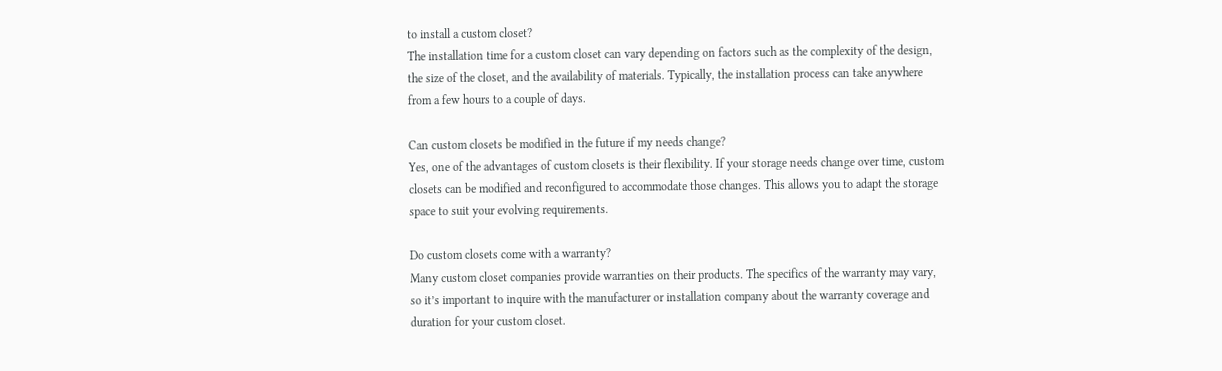to install a custom closet?
The installation time for a custom closet can vary depending on factors such as the complexity of the design, the size of the closet, and the availability of materials. Typically, the installation process can take anywhere from a few hours to a couple of days.

Can custom closets be modified in the future if my needs change?
Yes, one of the advantages of custom closets is their flexibility. If your storage needs change over time, custom closets can be modified and reconfigured to accommodate those changes. This allows you to adapt the storage space to suit your evolving requirements.

Do custom closets come with a warranty?
Many custom closet companies provide warranties on their products. The specifics of the warranty may vary, so it’s important to inquire with the manufacturer or installation company about the warranty coverage and duration for your custom closet.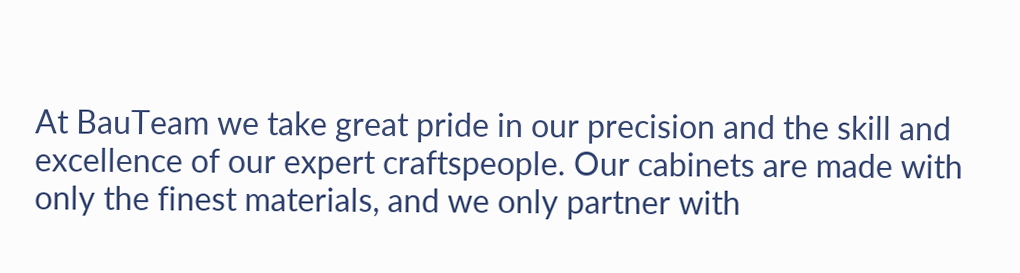At BauTeam we take great pride in our precision and the skill and excellence of our expert craftspeople. Our cabinets are made with only the finest materials, and we only partner with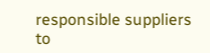responsible suppliers to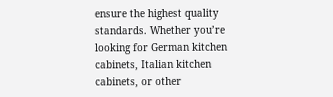ensure the highest quality standards. Whether you’re looking for German kitchen cabinets, Italian kitchen cabinets, or other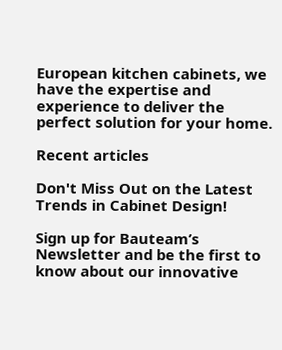European kitchen cabinets, we have the expertise and experience to deliver the perfect solution for your home.

Recent articles

Don't Miss Out on the Latest Trends in Cabinet Design!

Sign up for Bauteam’s Newsletter and be the first to know about our innovative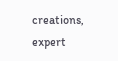creations, expert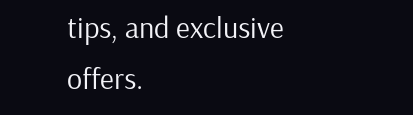tips, and exclusive offers.